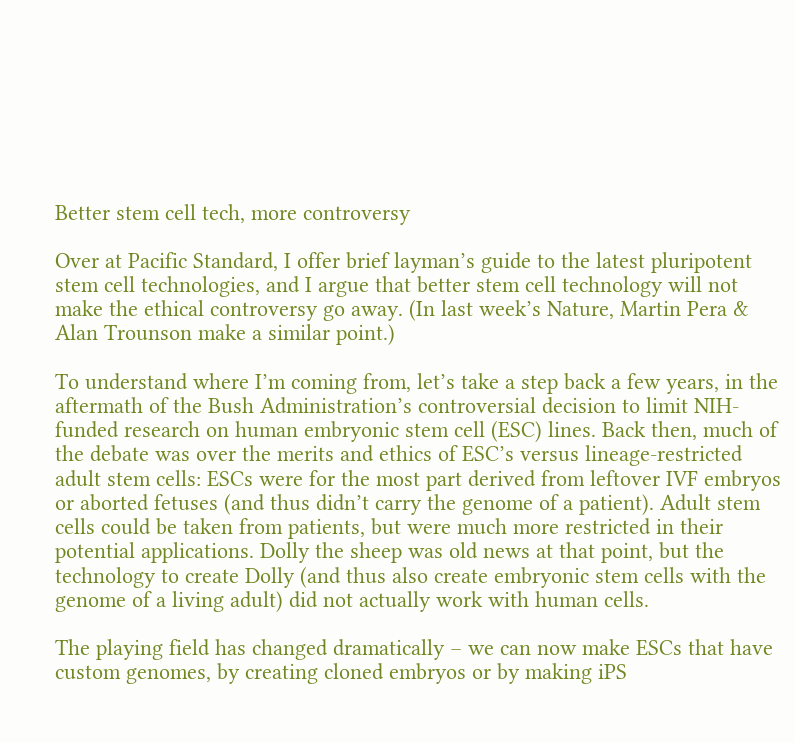Better stem cell tech, more controversy

Over at Pacific Standard, I offer brief layman’s guide to the latest pluripotent stem cell technologies, and I argue that better stem cell technology will not make the ethical controversy go away. (In last week’s Nature, Martin Pera & Alan Trounson make a similar point.)

To understand where I’m coming from, let’s take a step back a few years, in the aftermath of the Bush Administration’s controversial decision to limit NIH-funded research on human embryonic stem cell (ESC) lines. Back then, much of the debate was over the merits and ethics of ESC’s versus lineage-restricted adult stem cells: ESCs were for the most part derived from leftover IVF embryos or aborted fetuses (and thus didn’t carry the genome of a patient). Adult stem cells could be taken from patients, but were much more restricted in their potential applications. Dolly the sheep was old news at that point, but the technology to create Dolly (and thus also create embryonic stem cells with the genome of a living adult) did not actually work with human cells.

The playing field has changed dramatically – we can now make ESCs that have custom genomes, by creating cloned embryos or by making iPS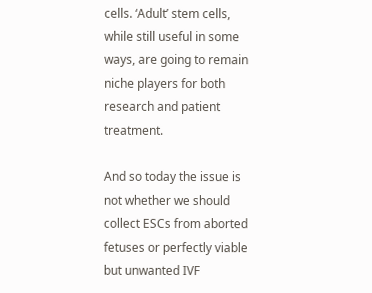cells. ‘Adult’ stem cells, while still useful in some ways, are going to remain niche players for both research and patient treatment.

And so today the issue is not whether we should collect ESCs from aborted fetuses or perfectly viable but unwanted IVF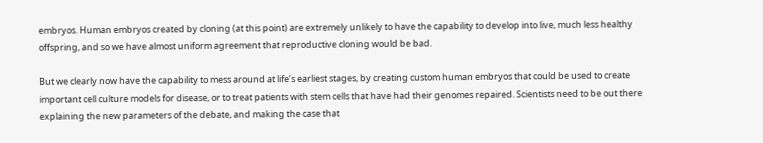embryos. Human embryos created by cloning (at this point) are extremely unlikely to have the capability to develop into live, much less healthy offspring, and so we have almost uniform agreement that reproductive cloning would be bad.

But we clearly now have the capability to mess around at life’s earliest stages, by creating custom human embryos that could be used to create important cell culture models for disease, or to treat patients with stem cells that have had their genomes repaired. Scientists need to be out there explaining the new parameters of the debate, and making the case that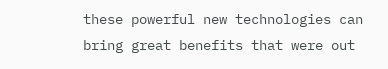these powerful new technologies can bring great benefits that were out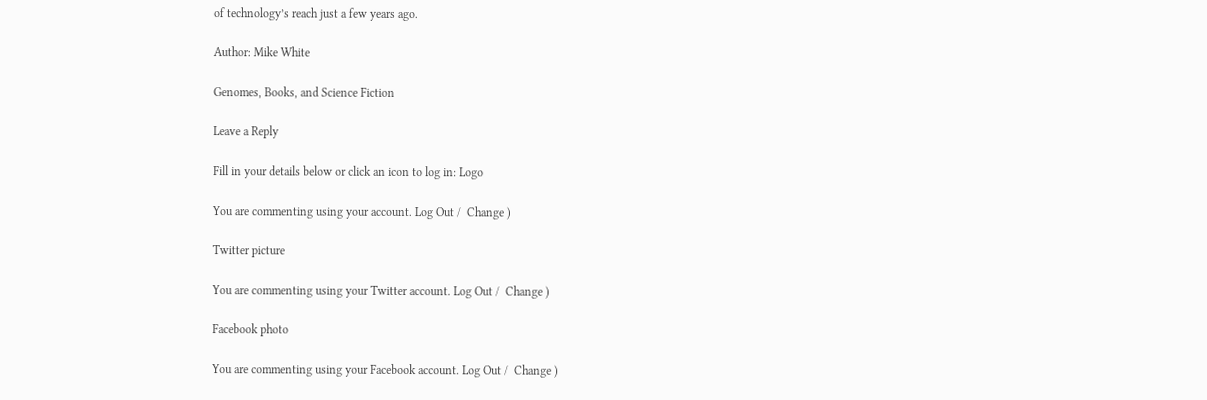of technology’s reach just a few years ago.

Author: Mike White

Genomes, Books, and Science Fiction

Leave a Reply

Fill in your details below or click an icon to log in: Logo

You are commenting using your account. Log Out /  Change )

Twitter picture

You are commenting using your Twitter account. Log Out /  Change )

Facebook photo

You are commenting using your Facebook account. Log Out /  Change )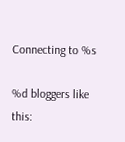Connecting to %s

%d bloggers like this: